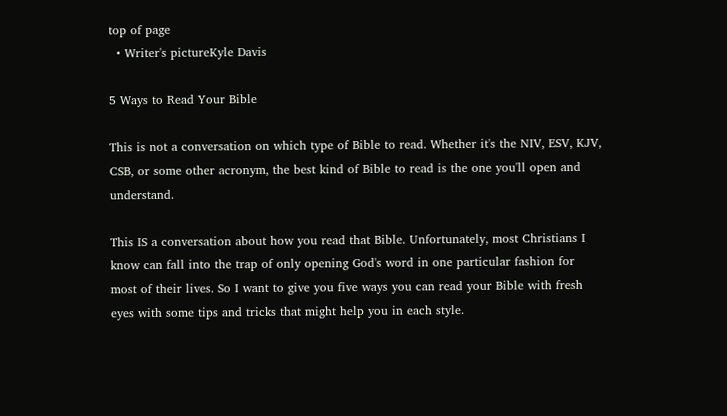top of page
  • Writer's pictureKyle Davis

5 Ways to Read Your Bible

This is not a conversation on which type of Bible to read. Whether it's the NIV, ESV, KJV, CSB, or some other acronym, the best kind of Bible to read is the one you'll open and understand.

This IS a conversation about how you read that Bible. Unfortunately, most Christians I know can fall into the trap of only opening God's word in one particular fashion for most of their lives. So I want to give you five ways you can read your Bible with fresh eyes with some tips and tricks that might help you in each style.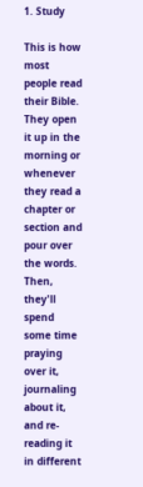1. Study

This is how most people read their Bible. They open it up in the morning or whenever they read a chapter or section and pour over the words. Then, they'll spend some time praying over it, journaling about it, and re-reading it in different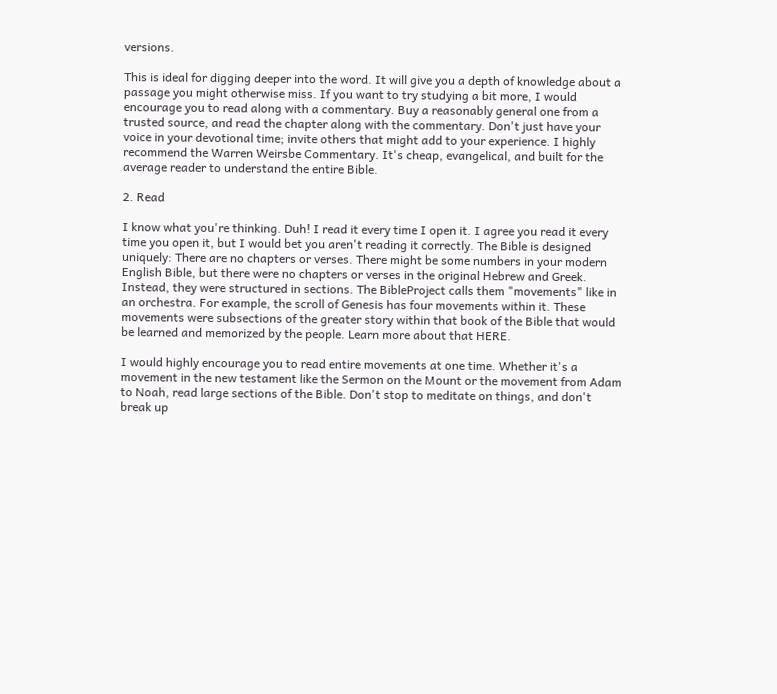versions.

This is ideal for digging deeper into the word. It will give you a depth of knowledge about a passage you might otherwise miss. If you want to try studying a bit more, I would encourage you to read along with a commentary. Buy a reasonably general one from a trusted source, and read the chapter along with the commentary. Don't just have your voice in your devotional time; invite others that might add to your experience. I highly recommend the Warren Weirsbe Commentary. It's cheap, evangelical, and built for the average reader to understand the entire Bible.

2. Read

I know what you're thinking. Duh! I read it every time I open it. I agree you read it every time you open it, but I would bet you aren't reading it correctly. The Bible is designed uniquely: There are no chapters or verses. There might be some numbers in your modern English Bible, but there were no chapters or verses in the original Hebrew and Greek. Instead, they were structured in sections. The BibleProject calls them "movements" like in an orchestra. For example, the scroll of Genesis has four movements within it. These movements were subsections of the greater story within that book of the Bible that would be learned and memorized by the people. Learn more about that HERE.

I would highly encourage you to read entire movements at one time. Whether it's a movement in the new testament like the Sermon on the Mount or the movement from Adam to Noah, read large sections of the Bible. Don't stop to meditate on things, and don't break up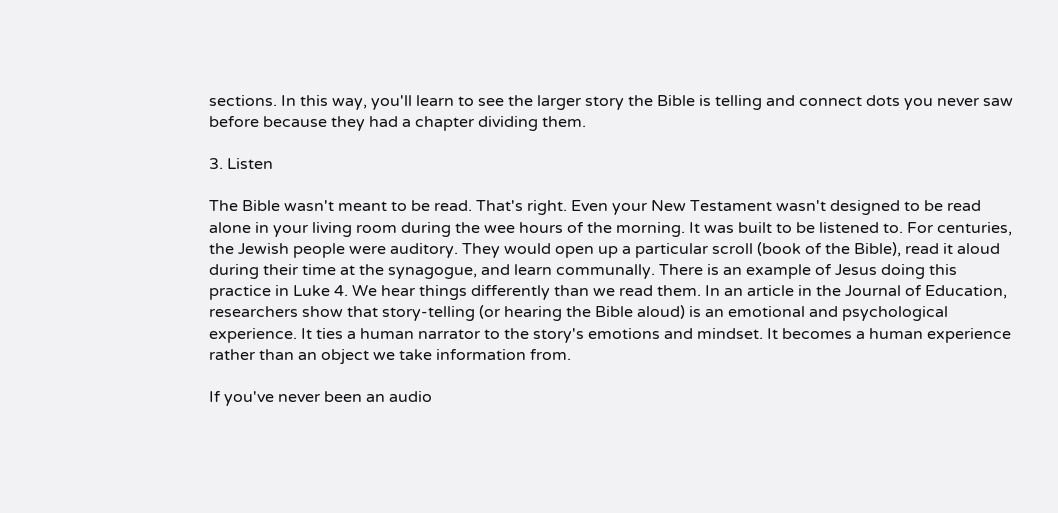sections. In this way, you'll learn to see the larger story the Bible is telling and connect dots you never saw before because they had a chapter dividing them.

3. Listen

The Bible wasn't meant to be read. That's right. Even your New Testament wasn't designed to be read alone in your living room during the wee hours of the morning. It was built to be listened to. For centuries, the Jewish people were auditory. They would open up a particular scroll (book of the Bible), read it aloud during their time at the synagogue, and learn communally. There is an example of Jesus doing this practice in Luke 4. We hear things differently than we read them. In an article in the Journal of Education, researchers show that story-telling (or hearing the Bible aloud) is an emotional and psychological experience. It ties a human narrator to the story's emotions and mindset. It becomes a human experience rather than an object we take information from.

If you've never been an audio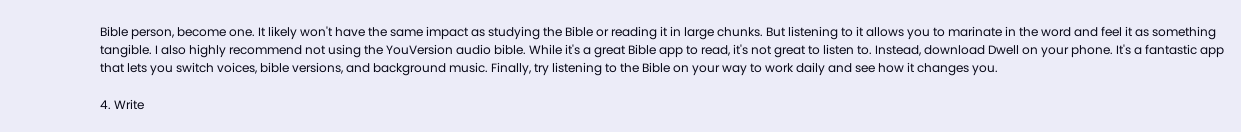Bible person, become one. It likely won't have the same impact as studying the Bible or reading it in large chunks. But listening to it allows you to marinate in the word and feel it as something tangible. I also highly recommend not using the YouVersion audio bible. While it's a great Bible app to read, it's not great to listen to. Instead, download Dwell on your phone. It's a fantastic app that lets you switch voices, bible versions, and background music. Finally, try listening to the Bible on your way to work daily and see how it changes you.

4. Write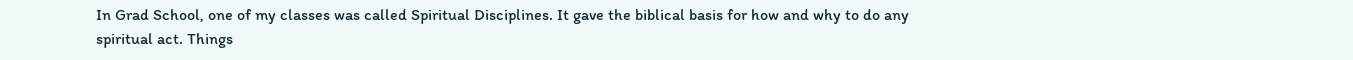In Grad School, one of my classes was called Spiritual Disciplines. It gave the biblical basis for how and why to do any spiritual act. Things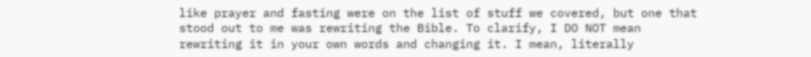like prayer and fasting were on the list of stuff we covered, but one that stood out to me was rewriting the Bible. To clarify, I DO NOT mean rewriting it in your own words and changing it. I mean, literally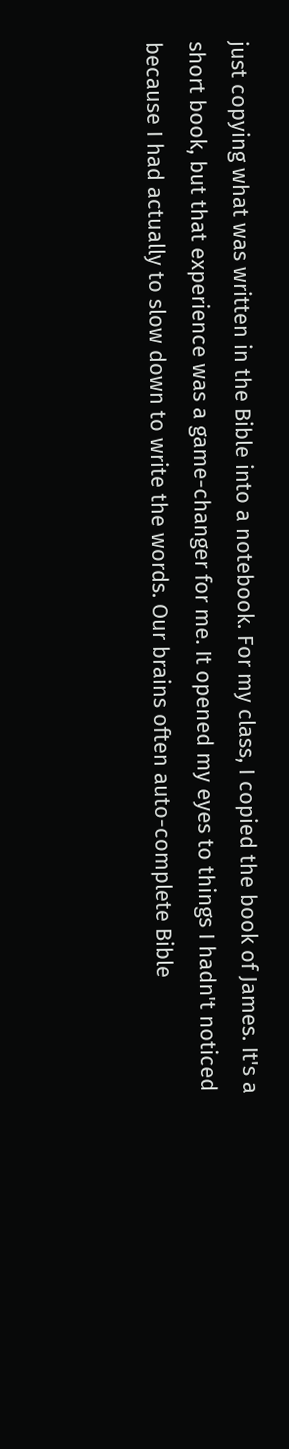just copying what was written in the Bible into a notebook. For my class, I copied the book of James. It's a short book, but that experience was a game-changer for me. It opened my eyes to things I hadn't noticed because I had actually to slow down to write the words. Our brains often auto-complete Bible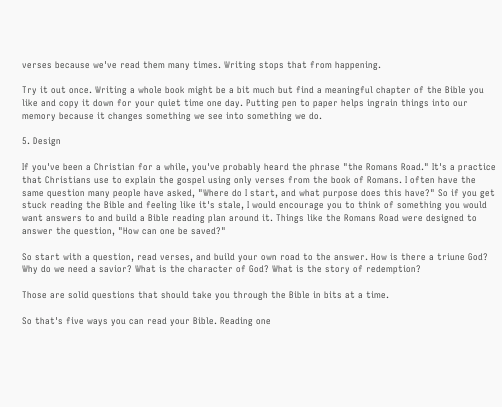verses because we've read them many times. Writing stops that from happening.

Try it out once. Writing a whole book might be a bit much but find a meaningful chapter of the Bible you like and copy it down for your quiet time one day. Putting pen to paper helps ingrain things into our memory because it changes something we see into something we do.

5. Design

If you've been a Christian for a while, you've probably heard the phrase "the Romans Road." It's a practice that Christians use to explain the gospel using only verses from the book of Romans. I often have the same question many people have asked, "Where do I start, and what purpose does this have?" So if you get stuck reading the Bible and feeling like it's stale, I would encourage you to think of something you would want answers to and build a Bible reading plan around it. Things like the Romans Road were designed to answer the question, "How can one be saved?"

So start with a question, read verses, and build your own road to the answer. How is there a triune God? Why do we need a savior? What is the character of God? What is the story of redemption?

Those are solid questions that should take you through the Bible in bits at a time.

So that's five ways you can read your Bible. Reading one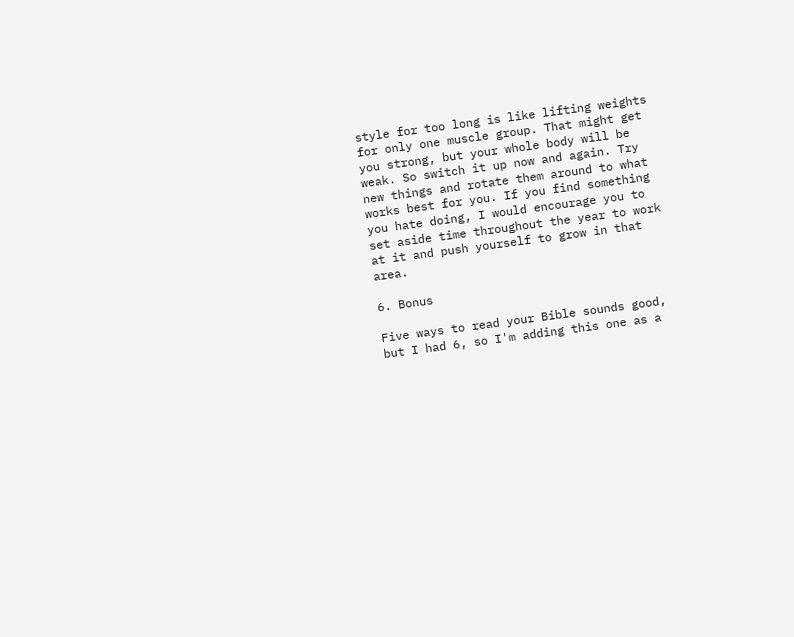style for too long is like lifting weights for only one muscle group. That might get you strong, but your whole body will be weak. So switch it up now and again. Try new things and rotate them around to what works best for you. If you find something you hate doing, I would encourage you to set aside time throughout the year to work at it and push yourself to grow in that area.

6. Bonus

Five ways to read your Bible sounds good, but I had 6, so I'm adding this one as a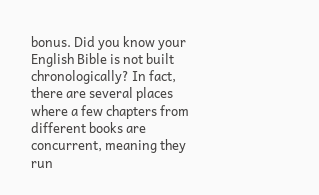bonus. Did you know your English Bible is not built chronologically? In fact, there are several places where a few chapters from different books are concurrent, meaning they run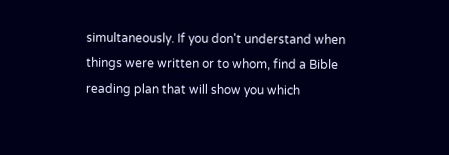simultaneously. If you don't understand when things were written or to whom, find a Bible reading plan that will show you which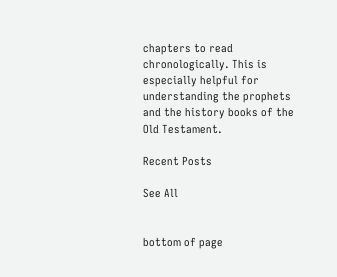chapters to read chronologically. This is especially helpful for understanding the prophets and the history books of the Old Testament.

Recent Posts

See All


bottom of page